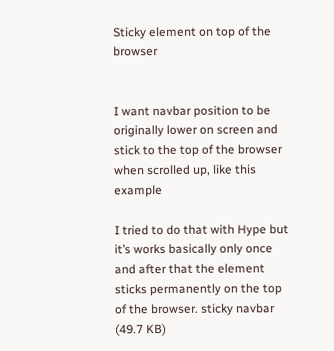Sticky element on top of the browser


I want navbar position to be originally lower on screen and stick to the top of the browser when scrolled up, like this example

I tried to do that with Hype but it’s works basically only once and after that the element sticks permanently on the top of the browser. sticky navbar (49.7 KB)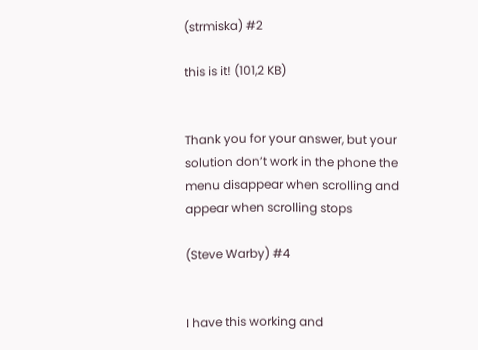(strmiska) #2

this is it! (101,2 KB)


Thank you for your answer, but your solution don’t work in the phone the menu disappear when scrolling and appear when scrolling stops

(Steve Warby) #4


I have this working and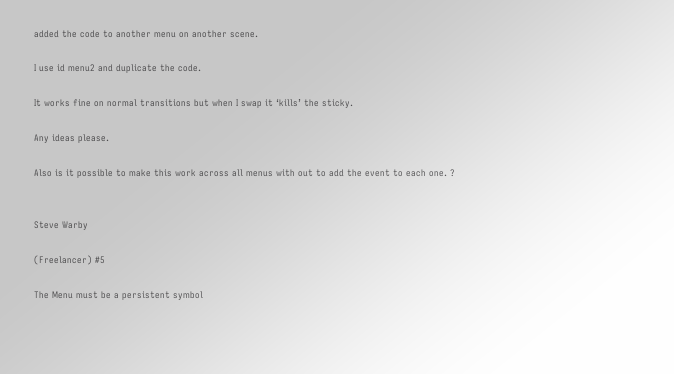added the code to another menu on another scene.

I use id menu2 and duplicate the code.

It works fine on normal transitions but when I swap it ‘kills’ the sticky.

Any ideas please.

Also is it possible to make this work across all menus with out to add the event to each one. ?


Steve Warby

(Freelancer) #5

The Menu must be a persistent symbol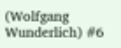(Wolfgang Wunderlich) #6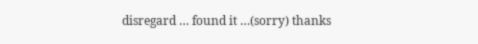disregard … found it …(sorry) thanks